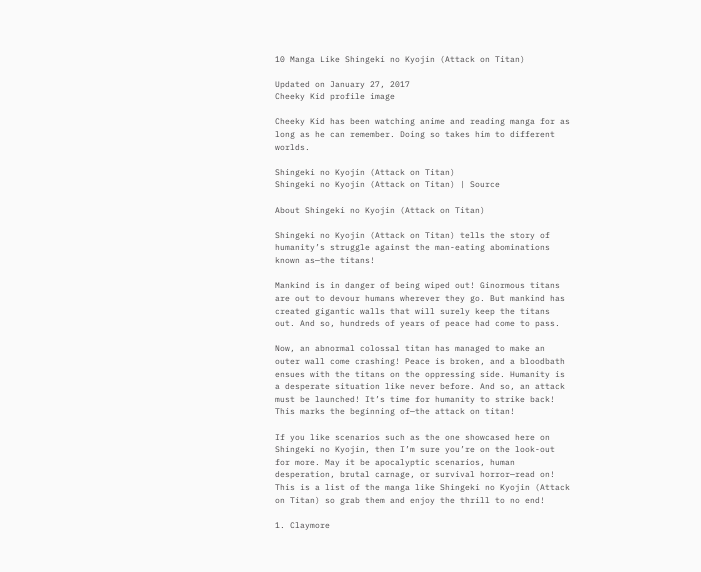10 Manga Like Shingeki no Kyojin (Attack on Titan)

Updated on January 27, 2017
Cheeky Kid profile image

Cheeky Kid has been watching anime and reading manga for as long as he can remember. Doing so takes him to different worlds.

Shingeki no Kyojin (Attack on Titan)
Shingeki no Kyojin (Attack on Titan) | Source

About Shingeki no Kyojin (Attack on Titan)

Shingeki no Kyojin (Attack on Titan) tells the story of humanity’s struggle against the man-eating abominations known as—the titans!

Mankind is in danger of being wiped out! Ginormous titans are out to devour humans wherever they go. But mankind has created gigantic walls that will surely keep the titans out. And so, hundreds of years of peace had come to pass.

Now, an abnormal colossal titan has managed to make an outer wall come crashing! Peace is broken, and a bloodbath ensues with the titans on the oppressing side. Humanity is a desperate situation like never before. And so, an attack must be launched! It’s time for humanity to strike back! This marks the beginning of—the attack on titan!

If you like scenarios such as the one showcased here on Shingeki no Kyojin, then I’m sure you’re on the look-out for more. May it be apocalyptic scenarios, human desperation, brutal carnage, or survival horror—read on! This is a list of the manga like Shingeki no Kyojin (Attack on Titan) so grab them and enjoy the thrill to no end!

1. Claymore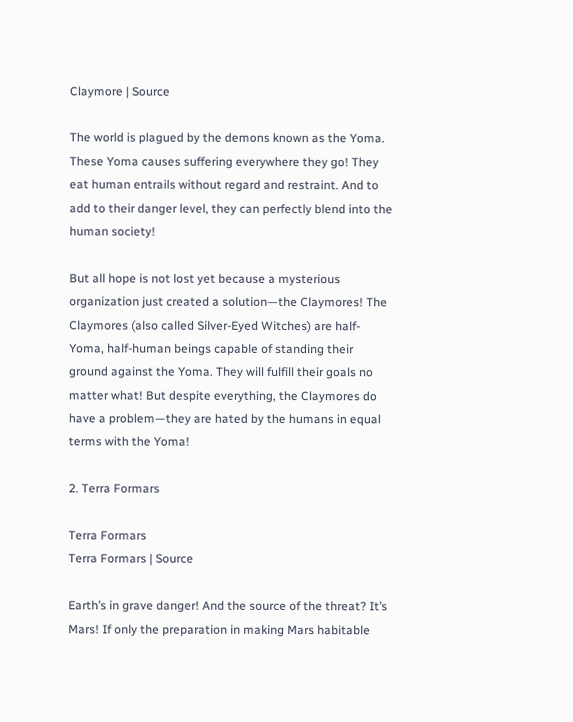Claymore | Source

The world is plagued by the demons known as the Yoma. These Yoma causes suffering everywhere they go! They eat human entrails without regard and restraint. And to add to their danger level, they can perfectly blend into the human society!

But all hope is not lost yet because a mysterious organization just created a solution—the Claymores! The Claymores (also called Silver-Eyed Witches) are half-Yoma, half-human beings capable of standing their ground against the Yoma. They will fulfill their goals no matter what! But despite everything, the Claymores do have a problem—they are hated by the humans in equal terms with the Yoma!

2. Terra Formars

Terra Formars
Terra Formars | Source

Earth’s in grave danger! And the source of the threat? It’s Mars! If only the preparation in making Mars habitable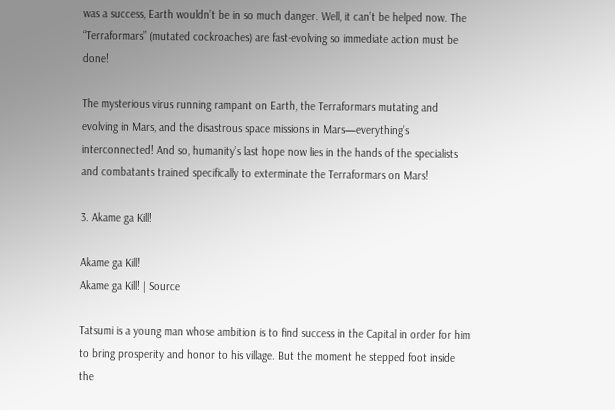was a success, Earth wouldn’t be in so much danger. Well, it can’t be helped now. The “Terraformars” (mutated cockroaches) are fast-evolving so immediate action must be done!

The mysterious virus running rampant on Earth, the Terraformars mutating and evolving in Mars, and the disastrous space missions in Mars—everything’s interconnected! And so, humanity’s last hope now lies in the hands of the specialists and combatants trained specifically to exterminate the Terraformars on Mars!

3. Akame ga Kill!

Akame ga Kill!
Akame ga Kill! | Source

Tatsumi is a young man whose ambition is to find success in the Capital in order for him to bring prosperity and honor to his village. But the moment he stepped foot inside the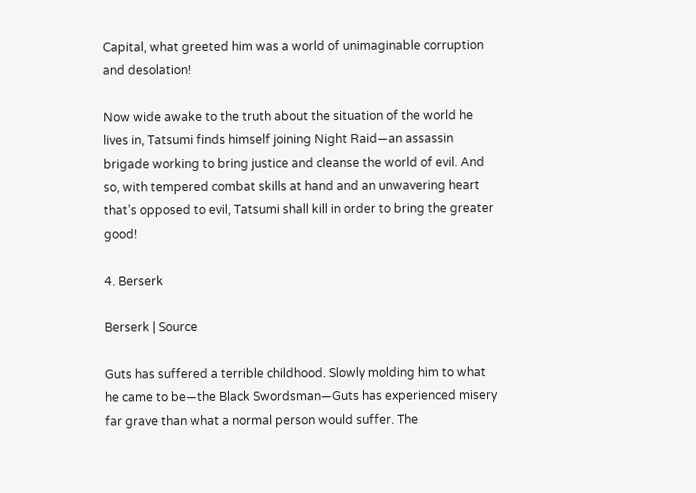Capital, what greeted him was a world of unimaginable corruption and desolation!

Now wide awake to the truth about the situation of the world he lives in, Tatsumi finds himself joining Night Raid—an assassin brigade working to bring justice and cleanse the world of evil. And so, with tempered combat skills at hand and an unwavering heart that’s opposed to evil, Tatsumi shall kill in order to bring the greater good!

4. Berserk

Berserk | Source

Guts has suffered a terrible childhood. Slowly molding him to what he came to be—the Black Swordsman—Guts has experienced misery far grave than what a normal person would suffer. The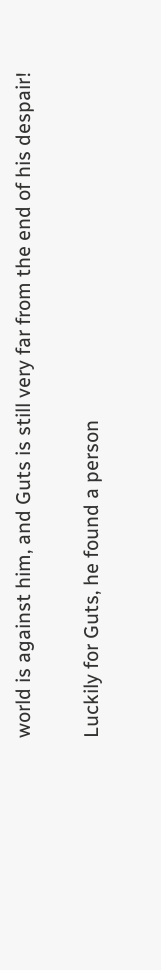world is against him, and Guts is still very far from the end of his despair!

Luckily for Guts, he found a person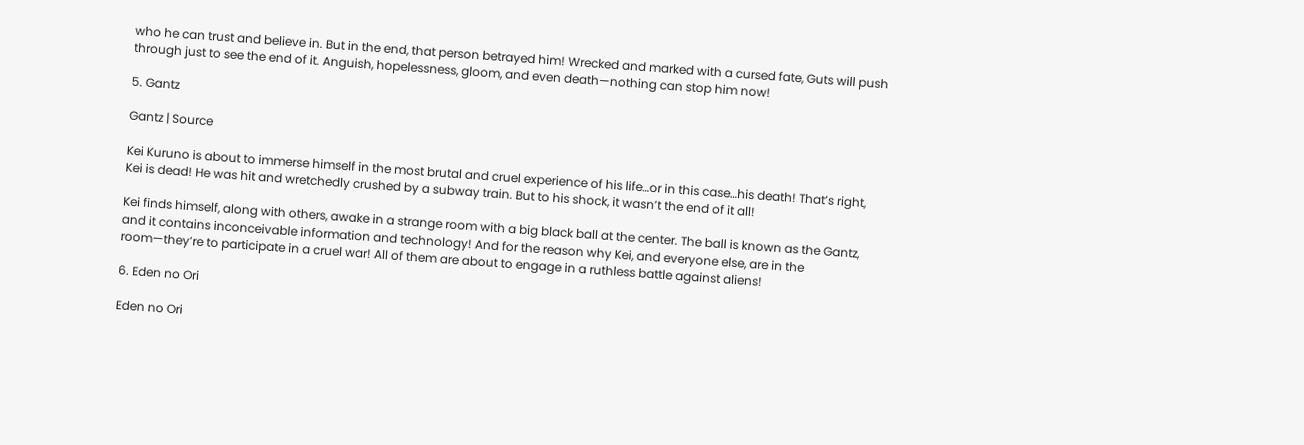who he can trust and believe in. But in the end, that person betrayed him! Wrecked and marked with a cursed fate, Guts will push through just to see the end of it. Anguish, hopelessness, gloom, and even death—nothing can stop him now!

5. Gantz

Gantz | Source

Kei Kuruno is about to immerse himself in the most brutal and cruel experience of his life…or in this case…his death! That’s right, Kei is dead! He was hit and wretchedly crushed by a subway train. But to his shock, it wasn’t the end of it all!

Kei finds himself, along with others, awake in a strange room with a big black ball at the center. The ball is known as the Gantz, and it contains inconceivable information and technology! And for the reason why Kei, and everyone else, are in the room—they’re to participate in a cruel war! All of them are about to engage in a ruthless battle against aliens!

6. Eden no Ori

Eden no Ori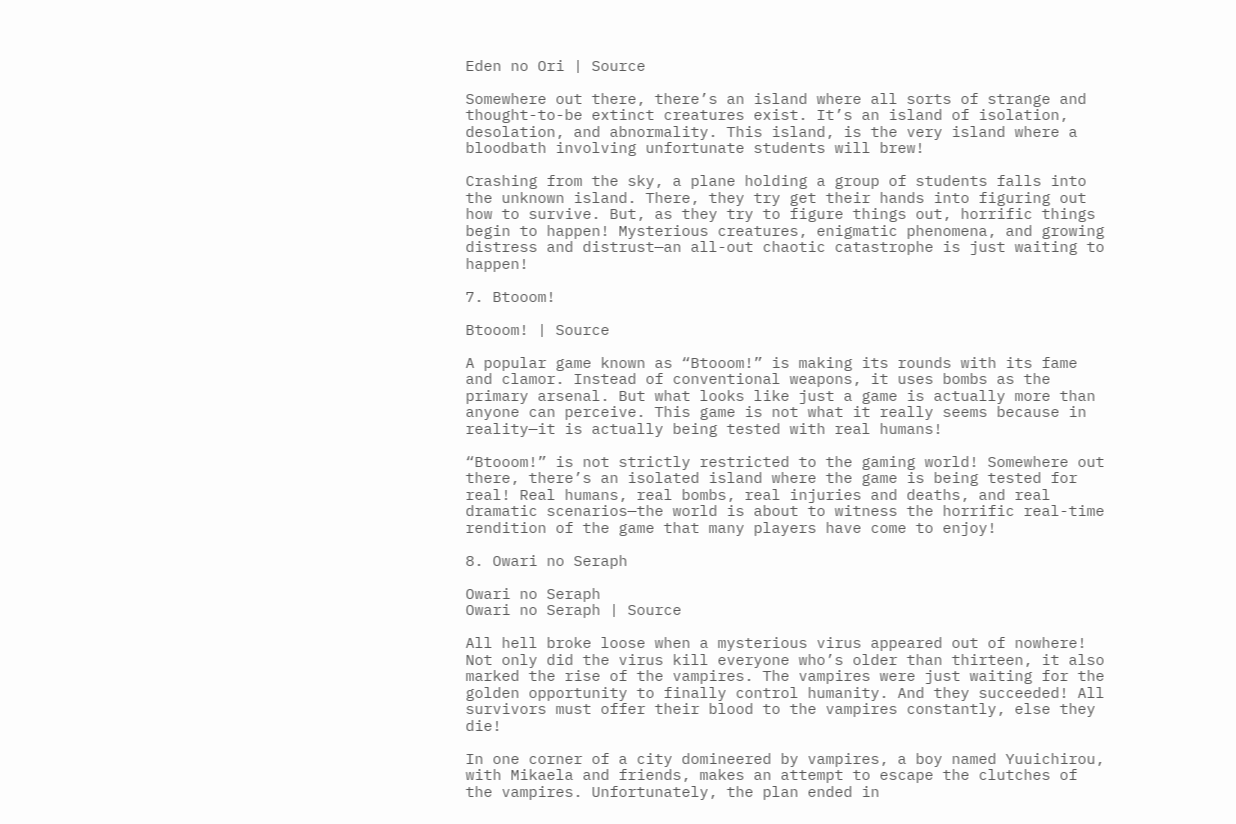Eden no Ori | Source

Somewhere out there, there’s an island where all sorts of strange and thought-to-be extinct creatures exist. It’s an island of isolation, desolation, and abnormality. This island, is the very island where a bloodbath involving unfortunate students will brew!

Crashing from the sky, a plane holding a group of students falls into the unknown island. There, they try get their hands into figuring out how to survive. But, as they try to figure things out, horrific things begin to happen! Mysterious creatures, enigmatic phenomena, and growing distress and distrust—an all-out chaotic catastrophe is just waiting to happen!

7. Btooom!

Btooom! | Source

A popular game known as “Btooom!” is making its rounds with its fame and clamor. Instead of conventional weapons, it uses bombs as the primary arsenal. But what looks like just a game is actually more than anyone can perceive. This game is not what it really seems because in reality—it is actually being tested with real humans!

“Btooom!” is not strictly restricted to the gaming world! Somewhere out there, there’s an isolated island where the game is being tested for real! Real humans, real bombs, real injuries and deaths, and real dramatic scenarios—the world is about to witness the horrific real-time rendition of the game that many players have come to enjoy!

8. Owari no Seraph

Owari no Seraph
Owari no Seraph | Source

All hell broke loose when a mysterious virus appeared out of nowhere! Not only did the virus kill everyone who’s older than thirteen, it also marked the rise of the vampires. The vampires were just waiting for the golden opportunity to finally control humanity. And they succeeded! All survivors must offer their blood to the vampires constantly, else they die!

In one corner of a city domineered by vampires, a boy named Yuuichirou, with Mikaela and friends, makes an attempt to escape the clutches of the vampires. Unfortunately, the plan ended in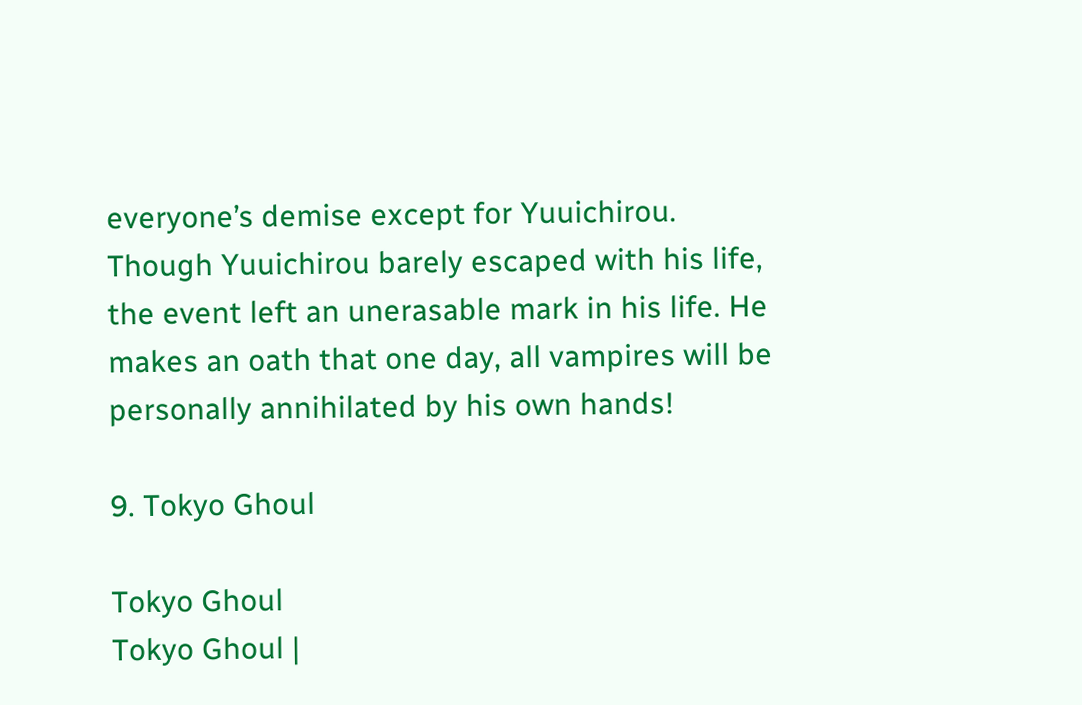everyone’s demise except for Yuuichirou. Though Yuuichirou barely escaped with his life, the event left an unerasable mark in his life. He makes an oath that one day, all vampires will be personally annihilated by his own hands!

9. Tokyo Ghoul

Tokyo Ghoul
Tokyo Ghoul |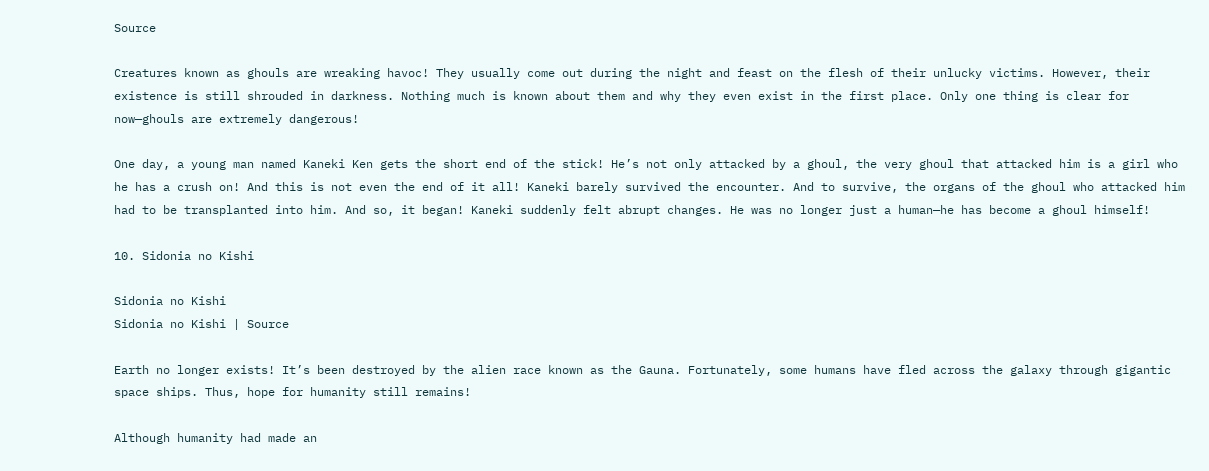Source

Creatures known as ghouls are wreaking havoc! They usually come out during the night and feast on the flesh of their unlucky victims. However, their existence is still shrouded in darkness. Nothing much is known about them and why they even exist in the first place. Only one thing is clear for now—ghouls are extremely dangerous!

One day, a young man named Kaneki Ken gets the short end of the stick! He’s not only attacked by a ghoul, the very ghoul that attacked him is a girl who he has a crush on! And this is not even the end of it all! Kaneki barely survived the encounter. And to survive, the organs of the ghoul who attacked him had to be transplanted into him. And so, it began! Kaneki suddenly felt abrupt changes. He was no longer just a human—he has become a ghoul himself!

10. Sidonia no Kishi

Sidonia no Kishi
Sidonia no Kishi | Source

Earth no longer exists! It’s been destroyed by the alien race known as the Gauna. Fortunately, some humans have fled across the galaxy through gigantic space ships. Thus, hope for humanity still remains!

Although humanity had made an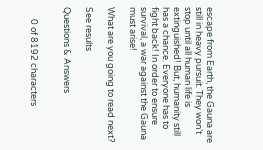escape from Earth, the Gauna are still in heavy pursuit. They won’t stop until all human life is extinguished! But, humanity still has a chance. Everyone has to fight back! In order to ensure survival, a war against the Gauna must arise!

What are you going to read next?

See results

Questions & Answers


      0 of 8192 characters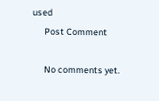used
      Post Comment

      No comments yet.